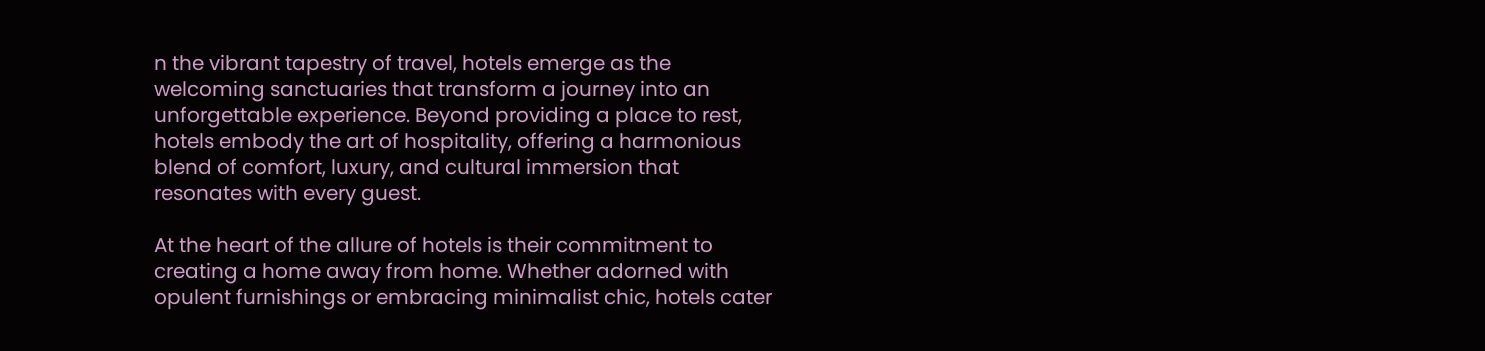n the vibrant tapestry of travel, hotels emerge as the welcoming sanctuaries that transform a journey into an unforgettable experience. Beyond providing a place to rest, hotels embody the art of hospitality, offering a harmonious blend of comfort, luxury, and cultural immersion that resonates with every guest.

At the heart of the allure of hotels is their commitment to creating a home away from home. Whether adorned with opulent furnishings or embracing minimalist chic, hotels cater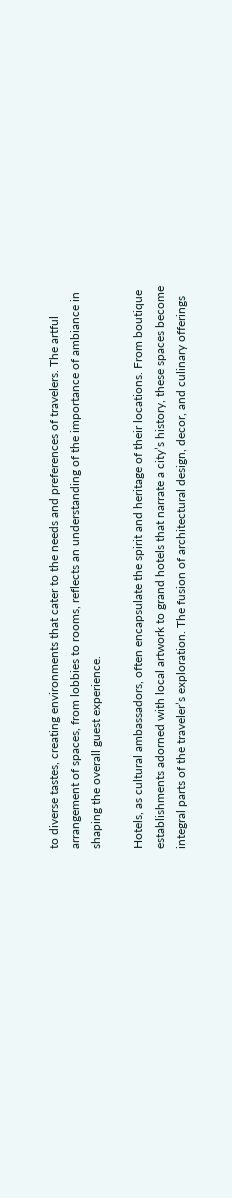to diverse tastes, creating environments that cater to the needs and preferences of travelers. The artful arrangement of spaces, from lobbies to rooms, reflects an understanding of the importance of ambiance in shaping the overall guest experience.

Hotels, as cultural ambassadors, often encapsulate the spirit and heritage of their locations. From boutique establishments adorned with local artwork to grand hotels that narrate a city’s history, these spaces become integral parts of the traveler’s exploration. The fusion of architectural design, decor, and culinary offerings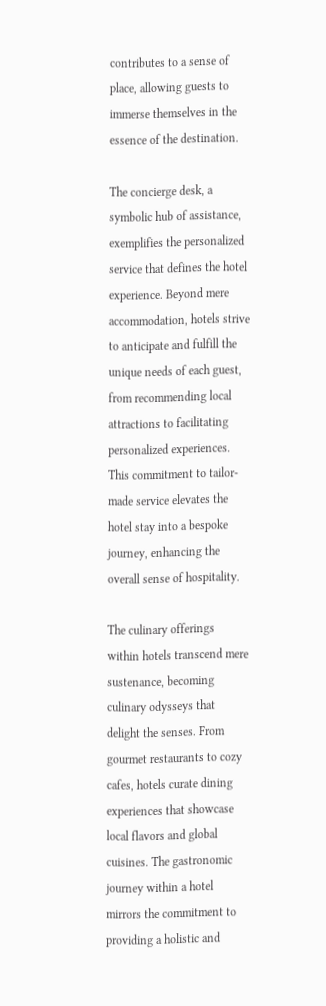contributes to a sense of place, allowing guests to immerse themselves in the essence of the destination.

The concierge desk, a symbolic hub of assistance, exemplifies the personalized service that defines the hotel experience. Beyond mere accommodation, hotels strive to anticipate and fulfill the unique needs of each guest, from recommending local attractions to facilitating personalized experiences. This commitment to tailor-made service elevates the hotel stay into a bespoke journey, enhancing the overall sense of hospitality.

The culinary offerings within hotels transcend mere sustenance, becoming culinary odysseys that delight the senses. From gourmet restaurants to cozy cafes, hotels curate dining experiences that showcase local flavors and global cuisines. The gastronomic journey within a hotel mirrors the commitment to providing a holistic and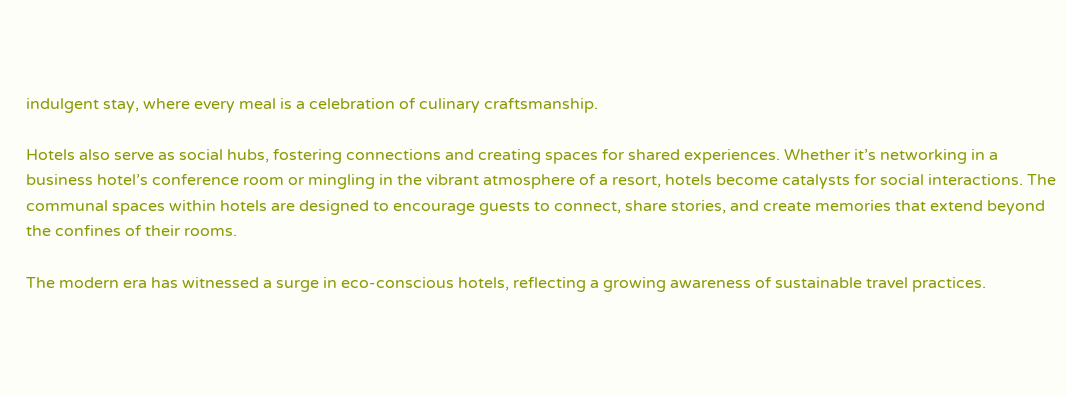indulgent stay, where every meal is a celebration of culinary craftsmanship.

Hotels also serve as social hubs, fostering connections and creating spaces for shared experiences. Whether it’s networking in a business hotel’s conference room or mingling in the vibrant atmosphere of a resort, hotels become catalysts for social interactions. The communal spaces within hotels are designed to encourage guests to connect, share stories, and create memories that extend beyond the confines of their rooms.

The modern era has witnessed a surge in eco-conscious hotels, reflecting a growing awareness of sustainable travel practices.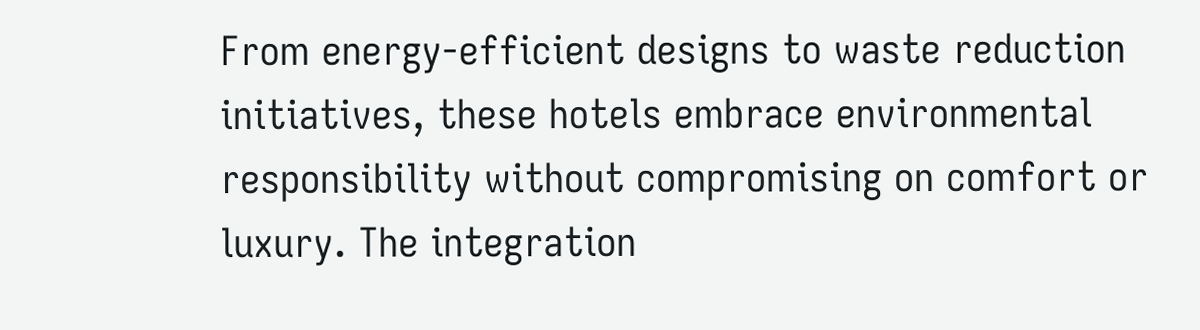From energy-efficient designs to waste reduction initiatives, these hotels embrace environmental responsibility without compromising on comfort or luxury. The integration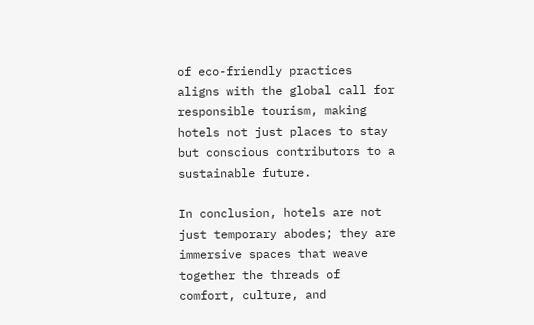of eco-friendly practices aligns with the global call for responsible tourism, making hotels not just places to stay but conscious contributors to a sustainable future.

In conclusion, hotels are not just temporary abodes; they are immersive spaces that weave together the threads of comfort, culture, and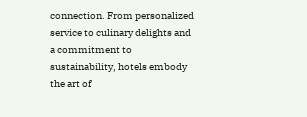connection. From personalized service to culinary delights and a commitment to sustainability, hotels embody the art of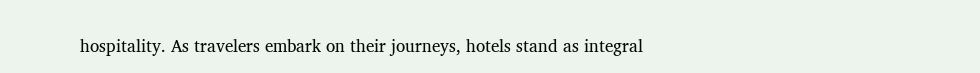hospitality. As travelers embark on their journeys, hotels stand as integral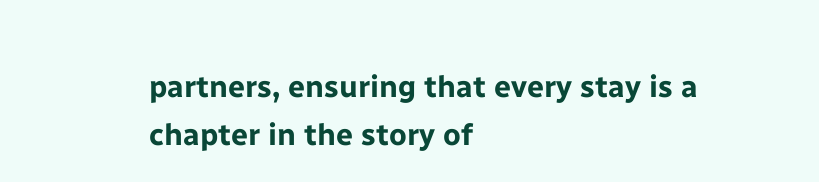partners, ensuring that every stay is a chapter in the story of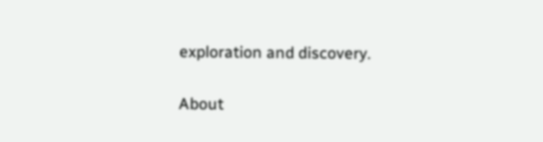exploration and discovery.

About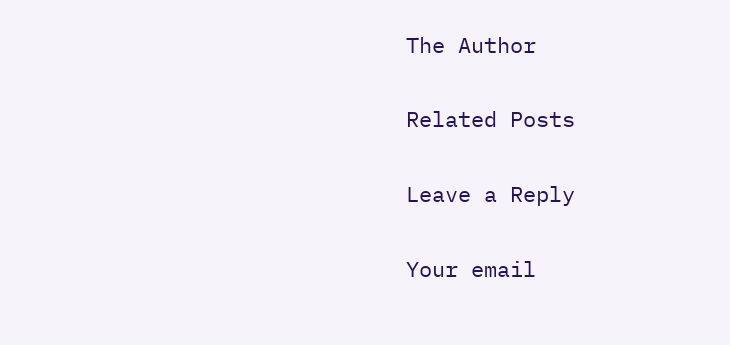The Author

Related Posts

Leave a Reply

Your email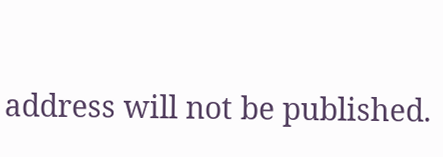address will not be published.